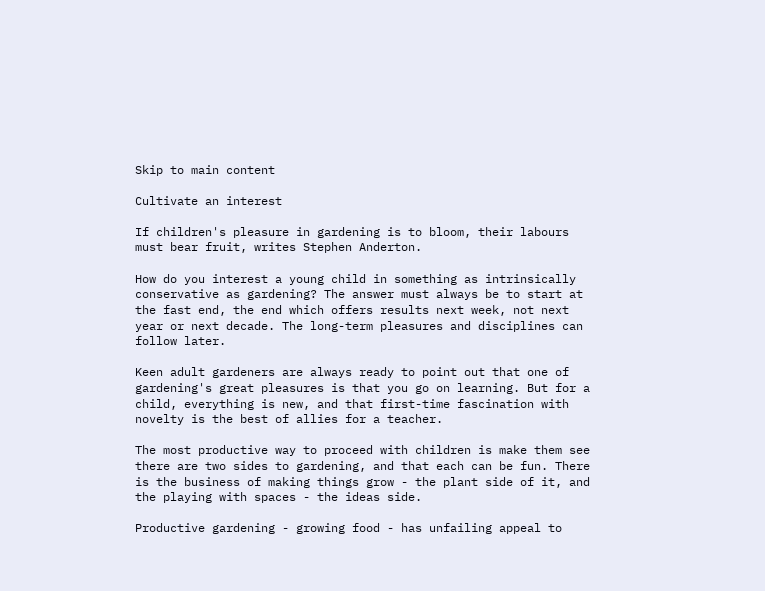Skip to main content

Cultivate an interest

If children's pleasure in gardening is to bloom, their labours must bear fruit, writes Stephen Anderton.

How do you interest a young child in something as intrinsically conservative as gardening? The answer must always be to start at the fast end, the end which offers results next week, not next year or next decade. The long-term pleasures and disciplines can follow later.

Keen adult gardeners are always ready to point out that one of gardening's great pleasures is that you go on learning. But for a child, everything is new, and that first-time fascination with novelty is the best of allies for a teacher.

The most productive way to proceed with children is make them see there are two sides to gardening, and that each can be fun. There is the business of making things grow - the plant side of it, and the playing with spaces - the ideas side.

Productive gardening - growing food - has unfailing appeal to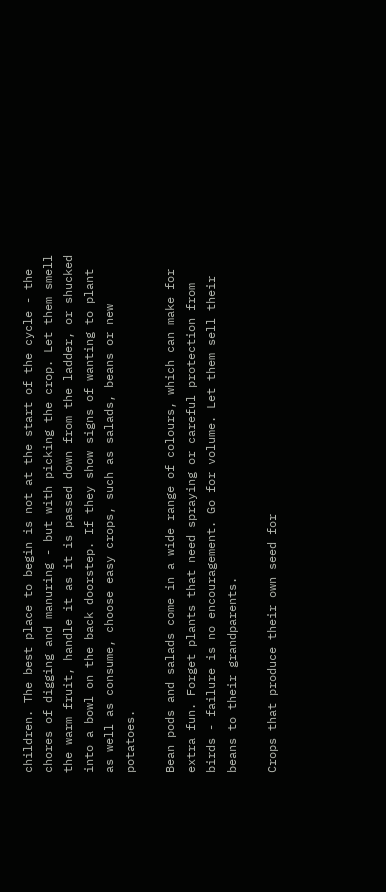children. The best place to begin is not at the start of the cycle - the chores of digging and manuring - but with picking the crop. Let them smell the warm fruit, handle it as it is passed down from the ladder, or shucked into a bowl on the back doorstep. If they show signs of wanting to plant as well as consume, choose easy crops, such as salads, beans or new potatoes.

Bean pods and salads come in a wide range of colours, which can make for extra fun. Forget plants that need spraying or careful protection from birds - failure is no encouragement. Go for volume. Let them sell their beans to their grandparents.

Crops that produce their own seed for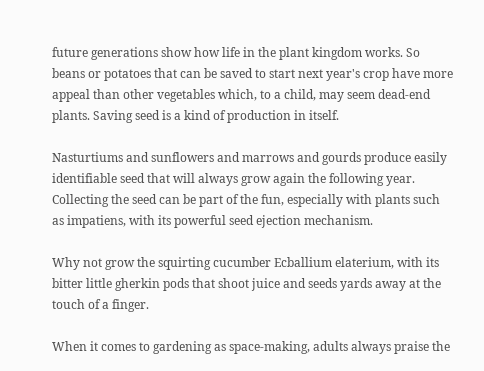future generations show how life in the plant kingdom works. So beans or potatoes that can be saved to start next year's crop have more appeal than other vegetables which, to a child, may seem dead-end plants. Saving seed is a kind of production in itself.

Nasturtiums and sunflowers and marrows and gourds produce easily identifiable seed that will always grow again the following year. Collecting the seed can be part of the fun, especially with plants such as impatiens, with its powerful seed ejection mechanism.

Why not grow the squirting cucumber Ecballium elaterium, with its bitter little gherkin pods that shoot juice and seeds yards away at the touch of a finger.

When it comes to gardening as space-making, adults always praise the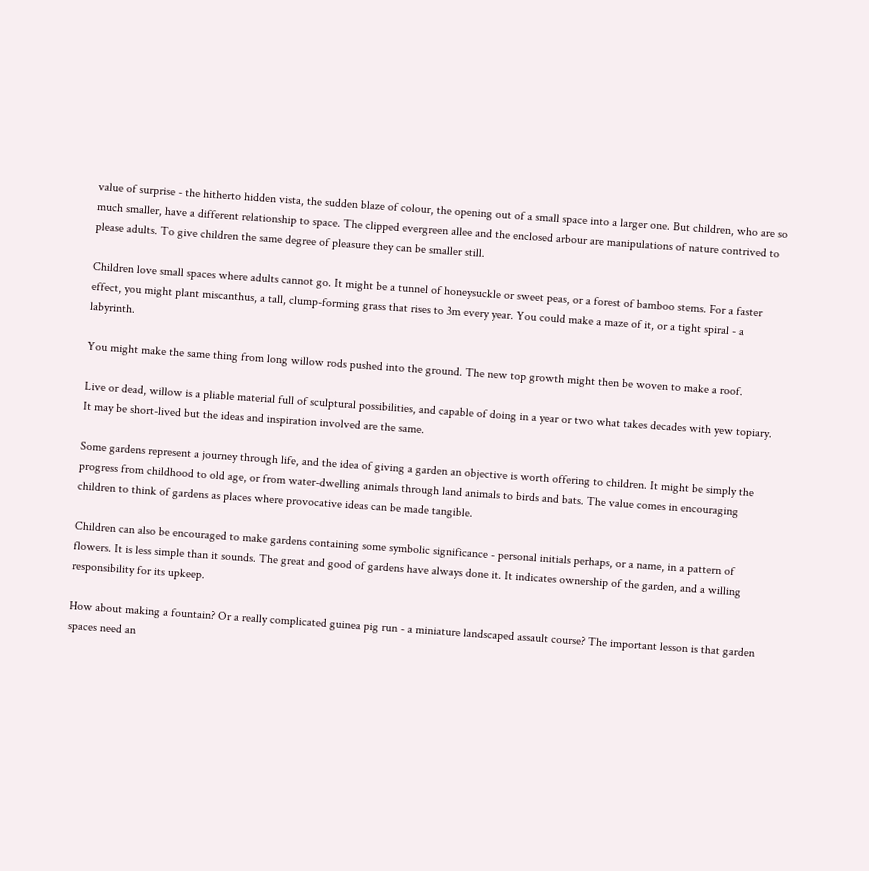value of surprise - the hitherto hidden vista, the sudden blaze of colour, the opening out of a small space into a larger one. But children, who are so much smaller, have a different relationship to space. The clipped evergreen allee and the enclosed arbour are manipulations of nature contrived to please adults. To give children the same degree of pleasure they can be smaller still.

Children love small spaces where adults cannot go. It might be a tunnel of honeysuckle or sweet peas, or a forest of bamboo stems. For a faster effect, you might plant miscanthus, a tall, clump-forming grass that rises to 3m every year. You could make a maze of it, or a tight spiral - a labyrinth.

You might make the same thing from long willow rods pushed into the ground. The new top growth might then be woven to make a roof.

Live or dead, willow is a pliable material full of sculptural possibilities, and capable of doing in a year or two what takes decades with yew topiary. It may be short-lived but the ideas and inspiration involved are the same.

Some gardens represent a journey through life, and the idea of giving a garden an objective is worth offering to children. It might be simply the progress from childhood to old age, or from water-dwelling animals through land animals to birds and bats. The value comes in encouraging children to think of gardens as places where provocative ideas can be made tangible.

Children can also be encouraged to make gardens containing some symbolic significance - personal initials perhaps, or a name, in a pattern of flowers. It is less simple than it sounds. The great and good of gardens have always done it. It indicates ownership of the garden, and a willing responsibility for its upkeep.

How about making a fountain? Or a really complicated guinea pig run - a miniature landscaped assault course? The important lesson is that garden spaces need an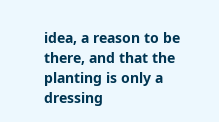idea, a reason to be there, and that the planting is only a dressing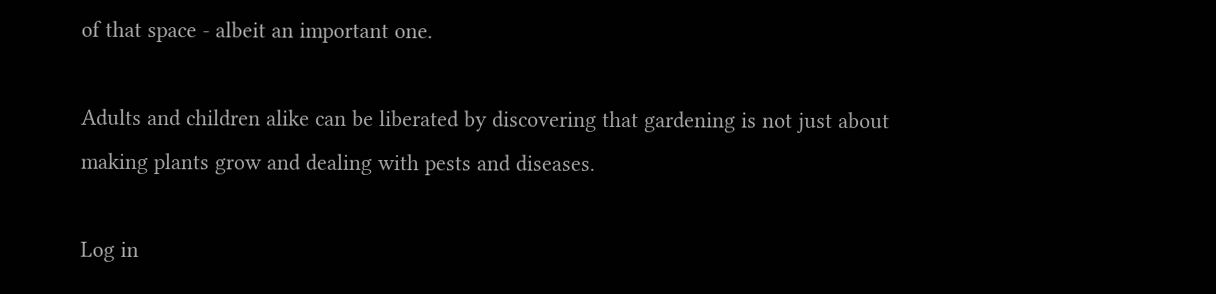of that space - albeit an important one.

Adults and children alike can be liberated by discovering that gardening is not just about making plants grow and dealing with pests and diseases.

Log in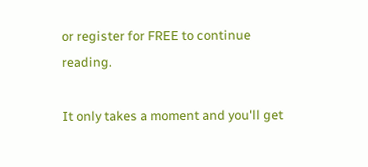or register for FREE to continue reading.

It only takes a moment and you'll get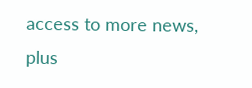access to more news, plus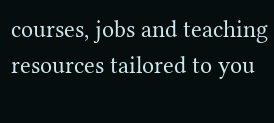courses, jobs and teaching resources tailored to you